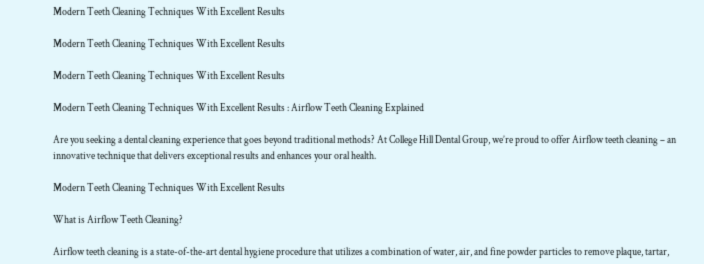Modern Teeth Cleaning Techniques With Excellent Results

Modern Teeth Cleaning Techniques With Excellent Results

Modern Teeth Cleaning Techniques With Excellent Results

Modern Teeth Cleaning Techniques With Excellent Results : Airflow Teeth Cleaning Explained

Are you seeking a dental cleaning experience that goes beyond traditional methods? At College Hill Dental Group, we’re proud to offer Airflow teeth cleaning – an innovative technique that delivers exceptional results and enhances your oral health.

Modern Teeth Cleaning Techniques With Excellent Results

What is Airflow Teeth Cleaning?

Airflow teeth cleaning is a state-of-the-art dental hygiene procedure that utilizes a combination of water, air, and fine powder particles to remove plaque, tartar,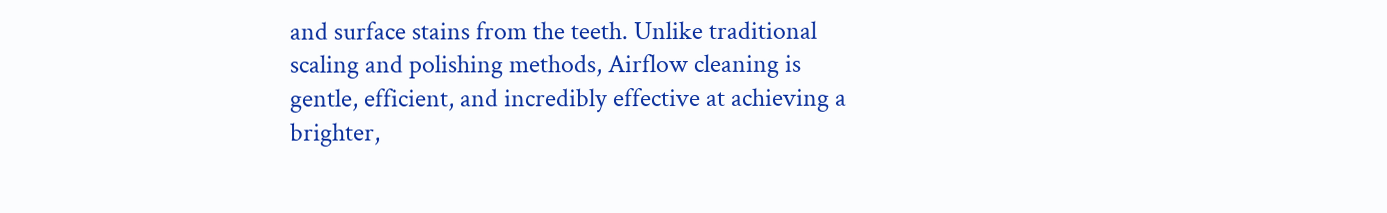and surface stains from the teeth. Unlike traditional scaling and polishing methods, Airflow cleaning is gentle, efficient, and incredibly effective at achieving a brighter,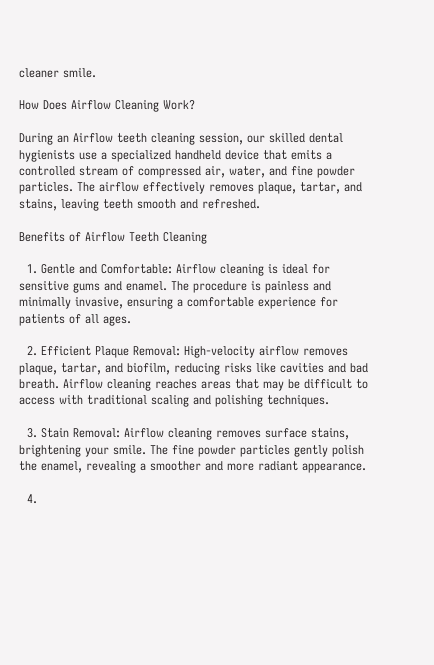cleaner smile.

How Does Airflow Cleaning Work?

During an Airflow teeth cleaning session, our skilled dental hygienists use a specialized handheld device that emits a controlled stream of compressed air, water, and fine powder particles. The airflow effectively removes plaque, tartar, and stains, leaving teeth smooth and refreshed.

Benefits of Airflow Teeth Cleaning

  1. Gentle and Comfortable: Airflow cleaning is ideal for sensitive gums and enamel. The procedure is painless and minimally invasive, ensuring a comfortable experience for patients of all ages.

  2. Efficient Plaque Removal: High-velocity airflow removes plaque, tartar, and biofilm, reducing risks like cavities and bad breath. Airflow cleaning reaches areas that may be difficult to access with traditional scaling and polishing techniques.

  3. Stain Removal: Airflow cleaning removes surface stains, brightening your smile. The fine powder particles gently polish the enamel, revealing a smoother and more radiant appearance.

  4.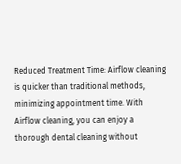Reduced Treatment Time: Airflow cleaning is quicker than traditional methods, minimizing appointment time. With Airflow cleaning, you can enjoy a thorough dental cleaning without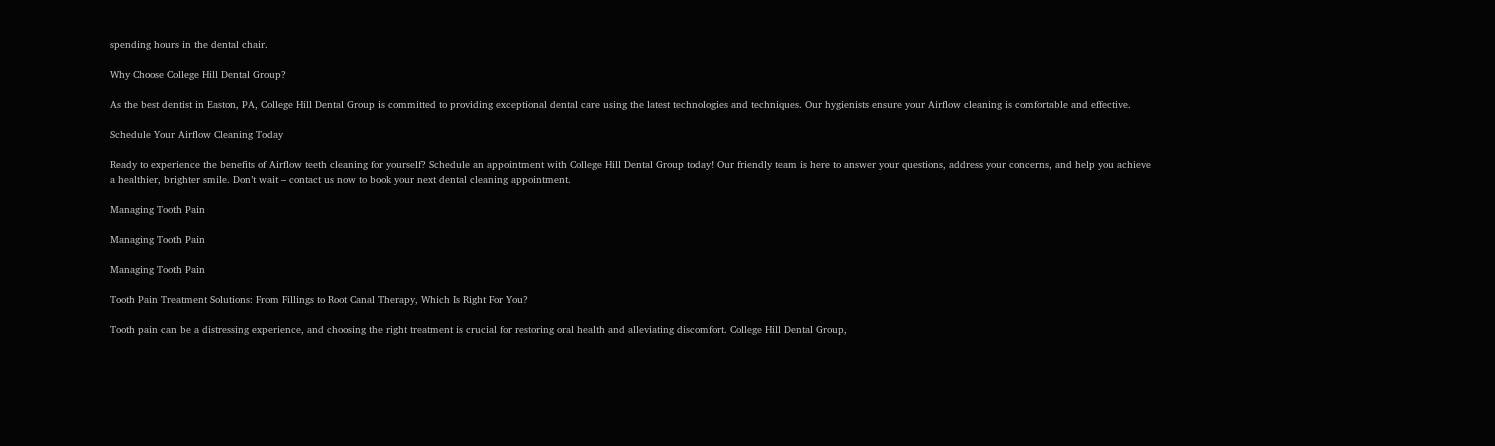spending hours in the dental chair.

Why Choose College Hill Dental Group?

As the best dentist in Easton, PA, College Hill Dental Group is committed to providing exceptional dental care using the latest technologies and techniques. Our hygienists ensure your Airflow cleaning is comfortable and effective.

Schedule Your Airflow Cleaning Today

Ready to experience the benefits of Airflow teeth cleaning for yourself? Schedule an appointment with College Hill Dental Group today! Our friendly team is here to answer your questions, address your concerns, and help you achieve a healthier, brighter smile. Don’t wait – contact us now to book your next dental cleaning appointment.

Managing Tooth Pain

Managing Tooth Pain

Managing Tooth Pain

Tooth Pain Treatment Solutions: From Fillings to Root Canal Therapy, Which Is Right For You?

Tooth pain can be a distressing experience, and choosing the right treatment is crucial for restoring oral health and alleviating discomfort. College Hill Dental Group,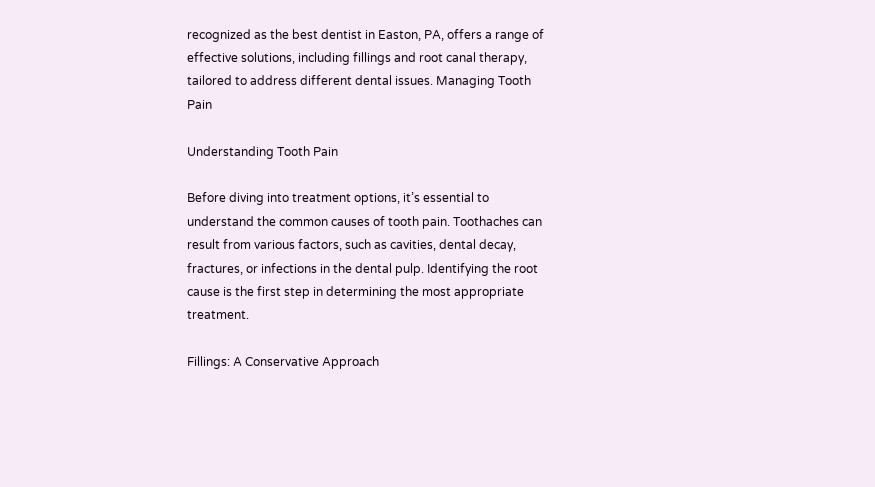recognized as the best dentist in Easton, PA, offers a range of effective solutions, including fillings and root canal therapy, tailored to address different dental issues. Managing Tooth Pain

Understanding Tooth Pain

Before diving into treatment options, it’s essential to understand the common causes of tooth pain. Toothaches can result from various factors, such as cavities, dental decay, fractures, or infections in the dental pulp. Identifying the root cause is the first step in determining the most appropriate treatment.

Fillings: A Conservative Approach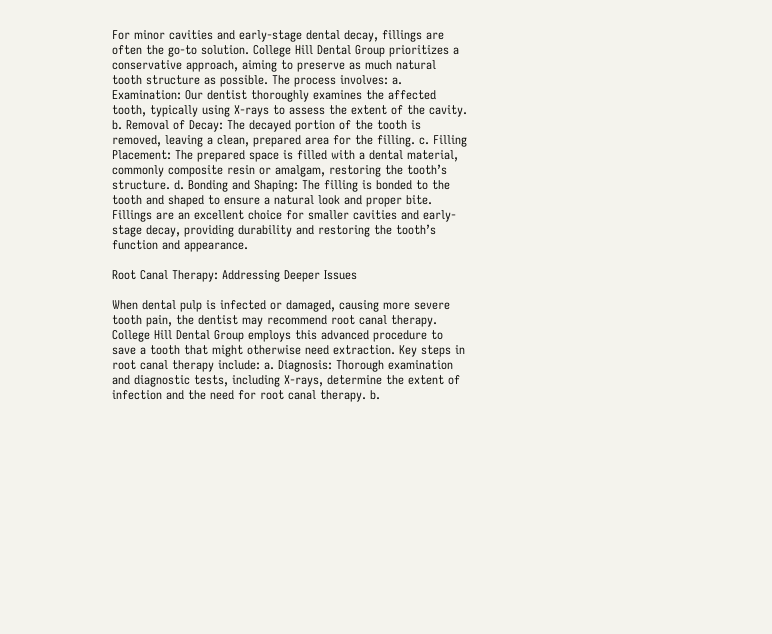For minor cavities and early-stage dental decay, fillings are often the go-to solution. College Hill Dental Group prioritizes a conservative approach, aiming to preserve as much natural tooth structure as possible. The process involves: a. Examination: Our dentist thoroughly examines the affected tooth, typically using X-rays to assess the extent of the cavity. b. Removal of Decay: The decayed portion of the tooth is removed, leaving a clean, prepared area for the filling. c. Filling Placement: The prepared space is filled with a dental material, commonly composite resin or amalgam, restoring the tooth’s structure. d. Bonding and Shaping: The filling is bonded to the tooth and shaped to ensure a natural look and proper bite. Fillings are an excellent choice for smaller cavities and early-stage decay, providing durability and restoring the tooth’s function and appearance.

Root Canal Therapy: Addressing Deeper Issues

When dental pulp is infected or damaged, causing more severe tooth pain, the dentist may recommend root canal therapy. College Hill Dental Group employs this advanced procedure to save a tooth that might otherwise need extraction. Key steps in root canal therapy include: a. Diagnosis: Thorough examination and diagnostic tests, including X-rays, determine the extent of infection and the need for root canal therapy. b.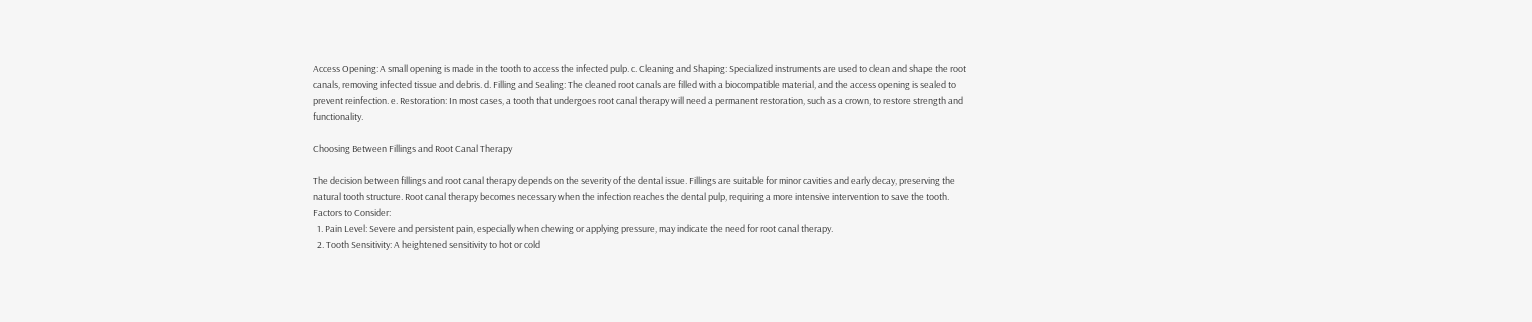Access Opening: A small opening is made in the tooth to access the infected pulp. c. Cleaning and Shaping: Specialized instruments are used to clean and shape the root canals, removing infected tissue and debris. d. Filling and Sealing: The cleaned root canals are filled with a biocompatible material, and the access opening is sealed to prevent reinfection. e. Restoration: In most cases, a tooth that undergoes root canal therapy will need a permanent restoration, such as a crown, to restore strength and functionality.

Choosing Between Fillings and Root Canal Therapy

The decision between fillings and root canal therapy depends on the severity of the dental issue. Fillings are suitable for minor cavities and early decay, preserving the natural tooth structure. Root canal therapy becomes necessary when the infection reaches the dental pulp, requiring a more intensive intervention to save the tooth. Factors to Consider:
  1. Pain Level: Severe and persistent pain, especially when chewing or applying pressure, may indicate the need for root canal therapy.
  2. Tooth Sensitivity: A heightened sensitivity to hot or cold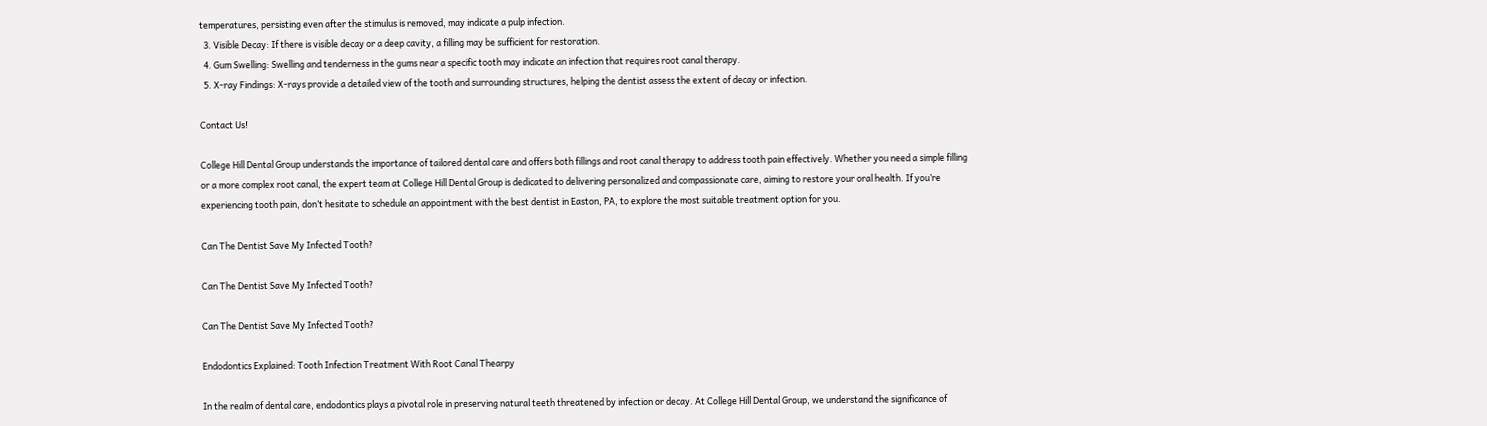temperatures, persisting even after the stimulus is removed, may indicate a pulp infection.
  3. Visible Decay: If there is visible decay or a deep cavity, a filling may be sufficient for restoration.
  4. Gum Swelling: Swelling and tenderness in the gums near a specific tooth may indicate an infection that requires root canal therapy.
  5. X-ray Findings: X-rays provide a detailed view of the tooth and surrounding structures, helping the dentist assess the extent of decay or infection.

Contact Us!

College Hill Dental Group understands the importance of tailored dental care and offers both fillings and root canal therapy to address tooth pain effectively. Whether you need a simple filling or a more complex root canal, the expert team at College Hill Dental Group is dedicated to delivering personalized and compassionate care, aiming to restore your oral health. If you’re experiencing tooth pain, don’t hesitate to schedule an appointment with the best dentist in Easton, PA, to explore the most suitable treatment option for you.

Can The Dentist Save My Infected Tooth?

Can The Dentist Save My Infected Tooth?

Can The Dentist Save My Infected Tooth?

Endodontics Explained: Tooth Infection Treatment With Root Canal Thearpy

In the realm of dental care, endodontics plays a pivotal role in preserving natural teeth threatened by infection or decay. At College Hill Dental Group, we understand the significance of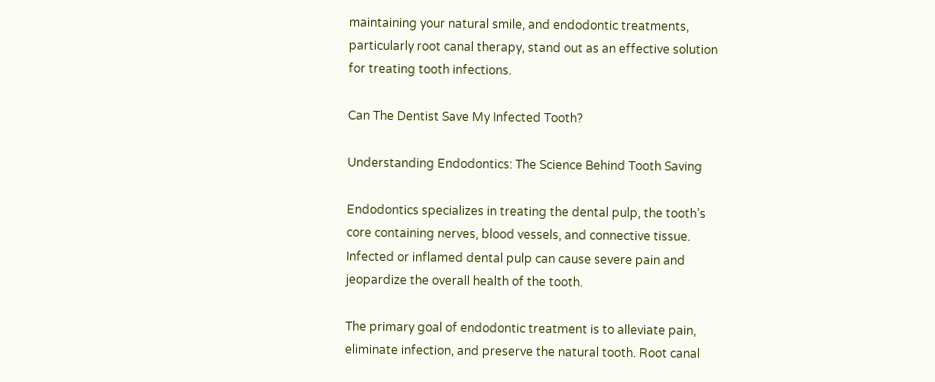maintaining your natural smile, and endodontic treatments, particularly root canal therapy, stand out as an effective solution for treating tooth infections.

Can The Dentist Save My Infected Tooth?

Understanding Endodontics: The Science Behind Tooth Saving

Endodontics specializes in treating the dental pulp, the tooth’s core containing nerves, blood vessels, and connective tissue. Infected or inflamed dental pulp can cause severe pain and jeopardize the overall health of the tooth.

The primary goal of endodontic treatment is to alleviate pain, eliminate infection, and preserve the natural tooth. Root canal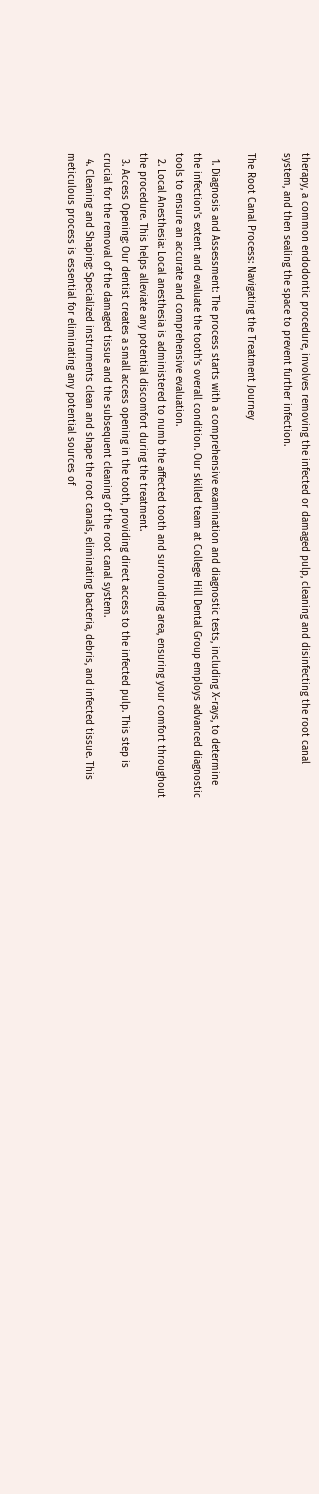therapy, a common endodontic procedure, involves removing the infected or damaged pulp, cleaning and disinfecting the root canal system, and then sealing the space to prevent further infection.

The Root Canal Process: Navigating the Treatment Journey

  1. Diagnosis and Assessment: The process starts with a comprehensive examination and diagnostic tests, including X-rays, to determine the infection’s extent and evaluate the tooth’s overall condition. Our skilled team at College Hill Dental Group employs advanced diagnostic tools to ensure an accurate and comprehensive evaluation.
  2. Local Anesthesia: Local anesthesia is administered to numb the affected tooth and surrounding area, ensuring your comfort throughout the procedure. This helps alleviate any potential discomfort during the treatment.
  3. Access Opening: Our dentist creates a small access opening in the tooth, providing direct access to the infected pulp. This step is crucial for the removal of the damaged tissue and the subsequent cleaning of the root canal system.
  4. Cleaning and Shaping: Specialized instruments clean and shape the root canals, eliminating bacteria, debris, and infected tissue. This meticulous process is essential for eliminating any potential sources of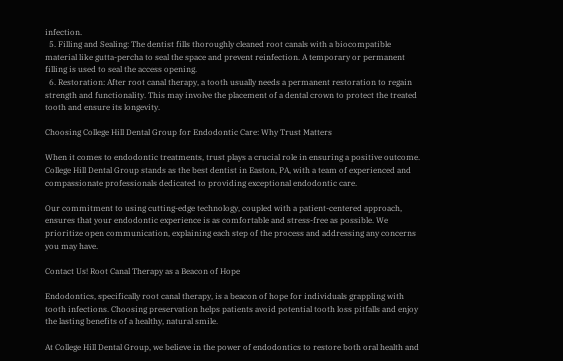infection.
  5. Filling and Sealing: The dentist fills thoroughly cleaned root canals with a biocompatible material like gutta-percha to seal the space and prevent reinfection. A temporary or permanent filling is used to seal the access opening.
  6. Restoration: After root canal therapy, a tooth usually needs a permanent restoration to regain strength and functionality. This may involve the placement of a dental crown to protect the treated tooth and ensure its longevity.

Choosing College Hill Dental Group for Endodontic Care: Why Trust Matters

When it comes to endodontic treatments, trust plays a crucial role in ensuring a positive outcome. College Hill Dental Group stands as the best dentist in Easton, PA, with a team of experienced and compassionate professionals dedicated to providing exceptional endodontic care.

Our commitment to using cutting-edge technology, coupled with a patient-centered approach, ensures that your endodontic experience is as comfortable and stress-free as possible. We prioritize open communication, explaining each step of the process and addressing any concerns you may have.

Contact Us! Root Canal Therapy as a Beacon of Hope

Endodontics, specifically root canal therapy, is a beacon of hope for individuals grappling with tooth infections. Choosing preservation helps patients avoid potential tooth loss pitfalls and enjoy the lasting benefits of a healthy, natural smile.

At College Hill Dental Group, we believe in the power of endodontics to restore both oral health and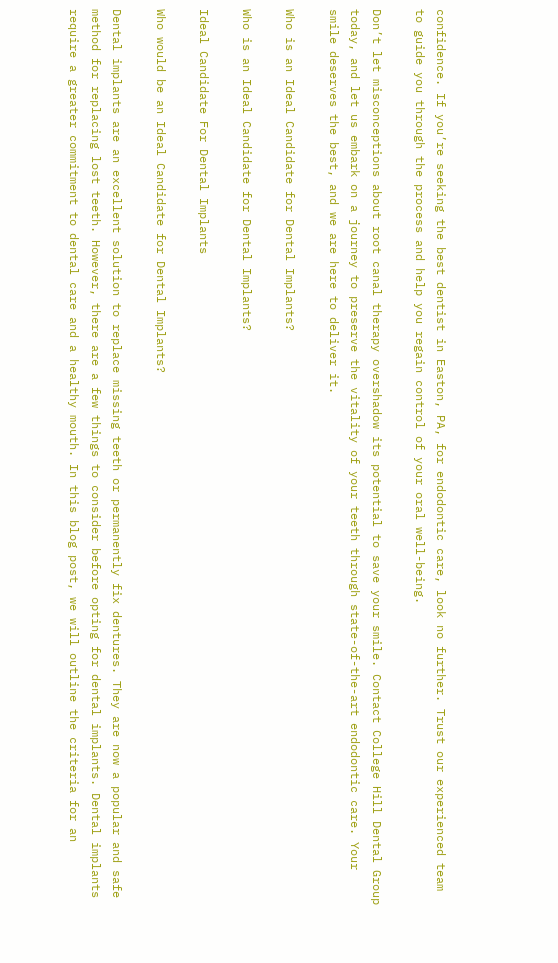confidence. If you’re seeking the best dentist in Easton, PA, for endodontic care, look no further. Trust our experienced team to guide you through the process and help you regain control of your oral well-being.

Don’t let misconceptions about root canal therapy overshadow its potential to save your smile. Contact College Hill Dental Group today, and let us embark on a journey to preserve the vitality of your teeth through state-of-the-art endodontic care. Your smile deserves the best, and we are here to deliver it.

Who is an Ideal Candidate for Dental Implants?

Who is an Ideal Candidate for Dental Implants?

Ideal Candidate For Dental Implants

Who would be an Ideal Candidate for Dental Implants?

Dental implants are an excellent solution to replace missing teeth or permanently fix dentures. They are now a popular and safe method for replacing lost teeth. However, there are a few things to consider before opting for dental implants. Dental implants require a greater commitment to dental care and a healthy mouth. In this blog post, we will outline the criteria for an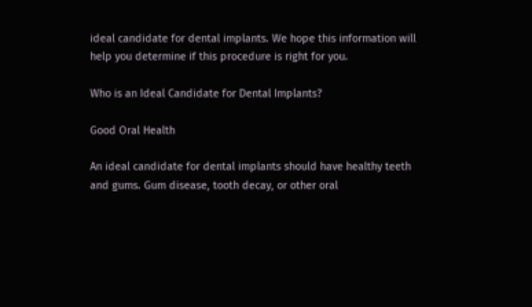ideal candidate for dental implants. We hope this information will help you determine if this procedure is right for you.

Who is an Ideal Candidate for Dental Implants?

Good Oral Health

An ideal candidate for dental implants should have healthy teeth and gums. Gum disease, tooth decay, or other oral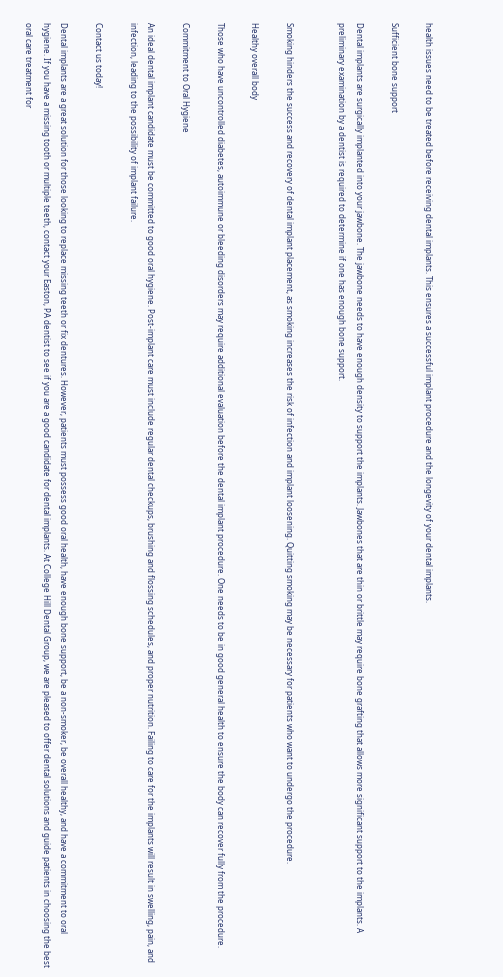health issues need to be treated before receiving dental implants. This ensures a successful implant procedure and the longevity of your dental implants.

Sufficient bone support

Dental implants are surgically implanted into your jawbone. The jawbone needs to have enough density to support the implants. Jawbones that are thin or brittle may require bone grafting that allows more significant support to the implants. A preliminary examination by a dentist is required to determine if one has enough bone support.


Smoking hinders the success and recovery of dental implant placement, as smoking increases the risk of infection and implant loosening. Quitting smoking may be necessary for patients who want to undergo the procedure.

Healthy overall body

Those who have uncontrolled diabetes, autoimmune or bleeding disorders may require additional evaluation before the dental implant procedure. One needs to be in good general health to ensure the body can recover fully from the procedure.

Commitment to Oral Hygiene

An ideal dental implant candidate must be committed to good oral hygiene. Post-implant care must include regular dental checkups, brushing and flossing schedules, and proper nutrition. Failing to care for the implants will result in swelling, pain, and infection, leading to the possibility of implant failure.

Contact us today!

Dental implants are a great solution for those looking to replace missing teeth or fix dentures. However, patients must possess good oral health, have enough bone support, be a non-smoker, be overall healthy, and have a commitment to oral hygiene. If you have a missing tooth or multiple teeth, contact your Easton, PA dentist to see if you are a good candidate for dental implants. At College Hill Dental Group, we are pleased to offer dental solutions and guide patients in choosing the best oral care treatment for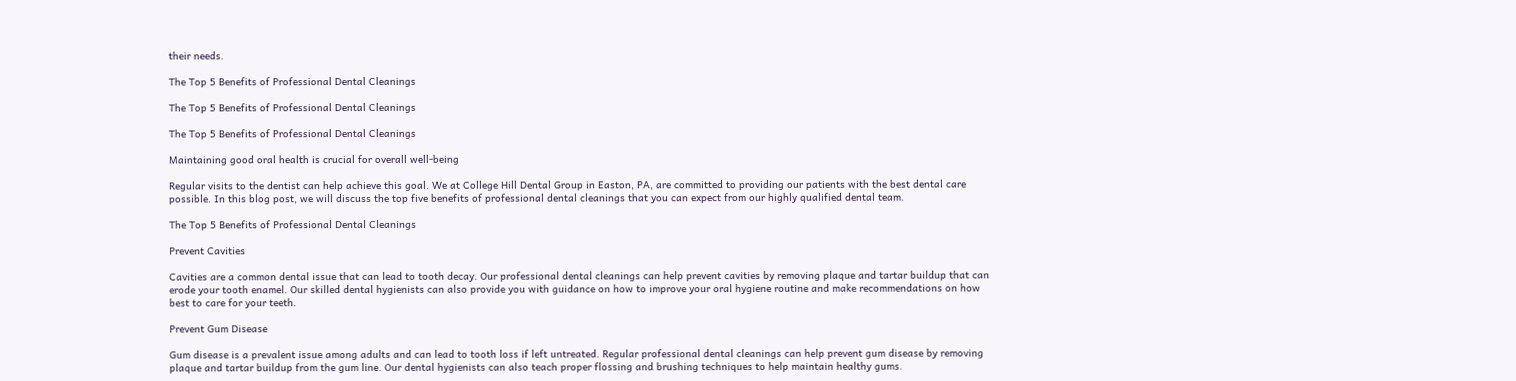their needs.

The Top 5 Benefits of Professional Dental Cleanings

The Top 5 Benefits of Professional Dental Cleanings

The Top 5 Benefits of Professional Dental Cleanings

Maintaining good oral health is crucial for overall well-being

Regular visits to the dentist can help achieve this goal. We at College Hill Dental Group in Easton, PA, are committed to providing our patients with the best dental care possible. In this blog post, we will discuss the top five benefits of professional dental cleanings that you can expect from our highly qualified dental team.

The Top 5 Benefits of Professional Dental Cleanings

Prevent Cavities

Cavities are a common dental issue that can lead to tooth decay. Our professional dental cleanings can help prevent cavities by removing plaque and tartar buildup that can erode your tooth enamel. Our skilled dental hygienists can also provide you with guidance on how to improve your oral hygiene routine and make recommendations on how best to care for your teeth.

Prevent Gum Disease

Gum disease is a prevalent issue among adults and can lead to tooth loss if left untreated. Regular professional dental cleanings can help prevent gum disease by removing plaque and tartar buildup from the gum line. Our dental hygienists can also teach proper flossing and brushing techniques to help maintain healthy gums.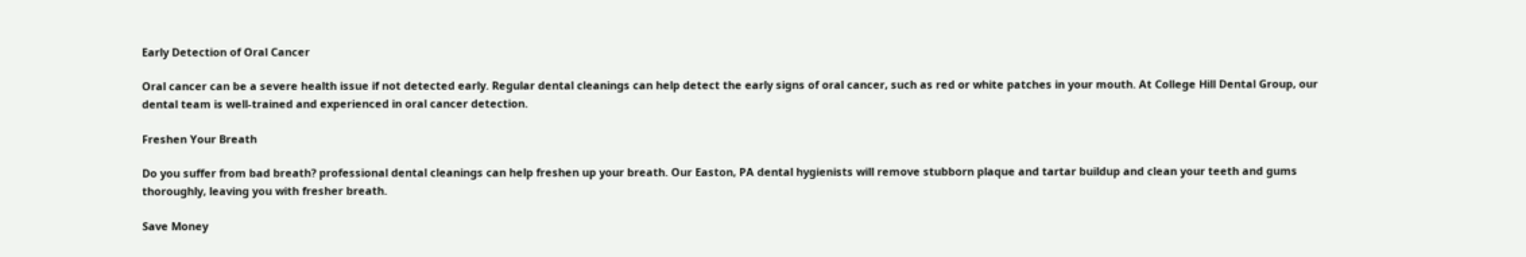Early Detection of Oral Cancer

Oral cancer can be a severe health issue if not detected early. Regular dental cleanings can help detect the early signs of oral cancer, such as red or white patches in your mouth. At College Hill Dental Group, our dental team is well-trained and experienced in oral cancer detection.

Freshen Your Breath

Do you suffer from bad breath? professional dental cleanings can help freshen up your breath. Our Easton, PA dental hygienists will remove stubborn plaque and tartar buildup and clean your teeth and gums thoroughly, leaving you with fresher breath.

Save Money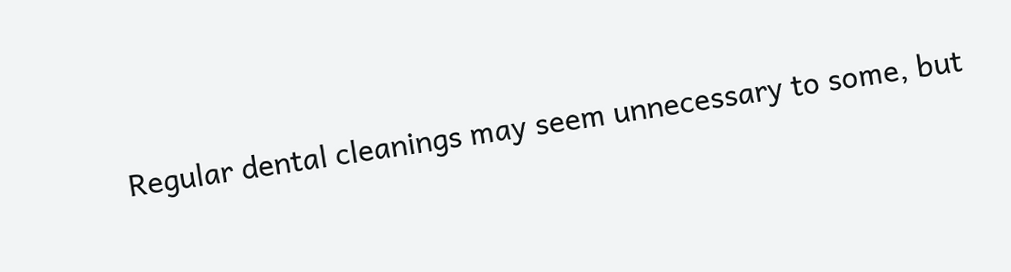Regular dental cleanings may seem unnecessary to some, but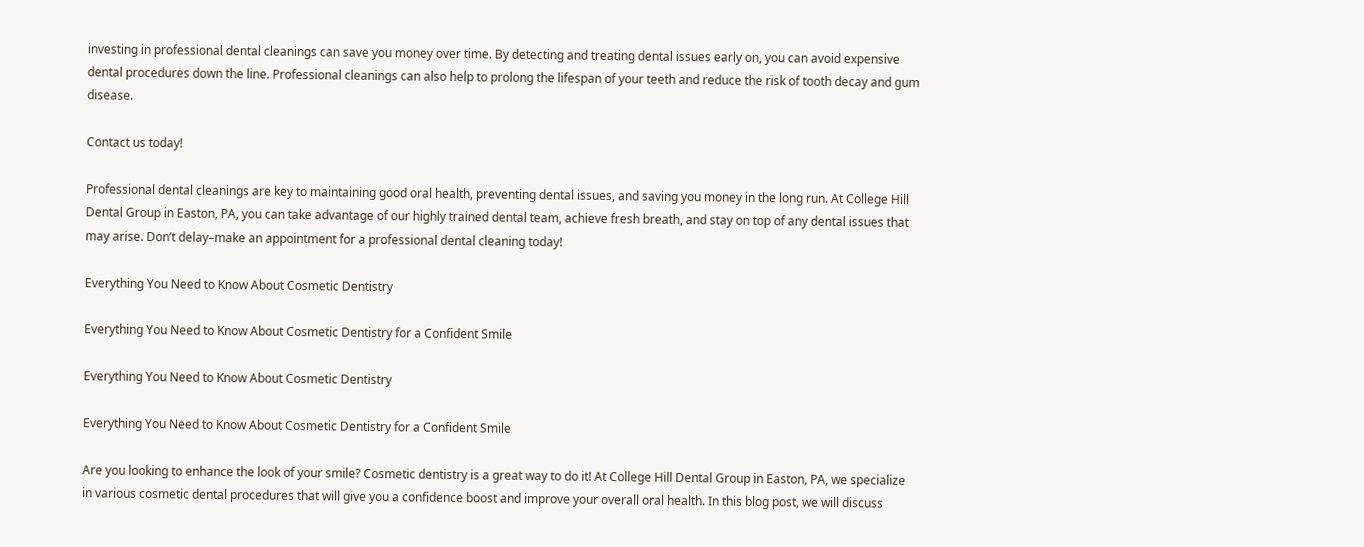investing in professional dental cleanings can save you money over time. By detecting and treating dental issues early on, you can avoid expensive dental procedures down the line. Professional cleanings can also help to prolong the lifespan of your teeth and reduce the risk of tooth decay and gum disease.

Contact us today!

Professional dental cleanings are key to maintaining good oral health, preventing dental issues, and saving you money in the long run. At College Hill Dental Group in Easton, PA, you can take advantage of our highly trained dental team, achieve fresh breath, and stay on top of any dental issues that may arise. Don’t delay–make an appointment for a professional dental cleaning today!

Everything You Need to Know About Cosmetic Dentistry

Everything You Need to Know About Cosmetic Dentistry for a Confident Smile

Everything You Need to Know About Cosmetic Dentistry

Everything You Need to Know About Cosmetic Dentistry for a Confident Smile

Are you looking to enhance the look of your smile? Cosmetic dentistry is a great way to do it! At College Hill Dental Group in Easton, PA, we specialize in various cosmetic dental procedures that will give you a confidence boost and improve your overall oral health. In this blog post, we will discuss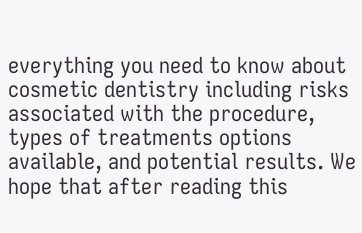everything you need to know about cosmetic dentistry including risks associated with the procedure, types of treatments options available, and potential results. We hope that after reading this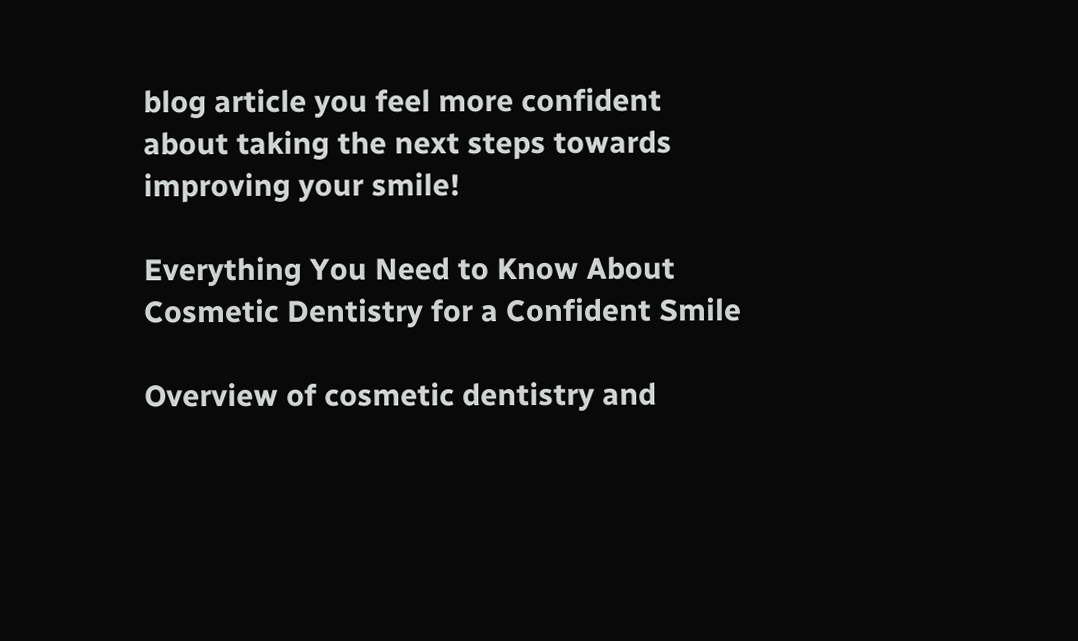blog article you feel more confident about taking the next steps towards improving your smile!

Everything You Need to Know About Cosmetic Dentistry for a Confident Smile

Overview of cosmetic dentistry and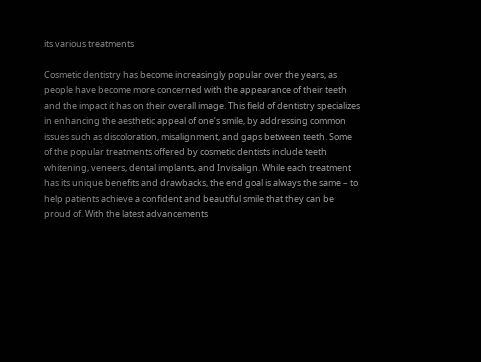its various treatments

Cosmetic dentistry has become increasingly popular over the years, as people have become more concerned with the appearance of their teeth and the impact it has on their overall image. This field of dentistry specializes in enhancing the aesthetic appeal of one’s smile, by addressing common issues such as discoloration, misalignment, and gaps between teeth. Some of the popular treatments offered by cosmetic dentists include teeth whitening, veneers, dental implants, and Invisalign. While each treatment has its unique benefits and drawbacks, the end goal is always the same – to help patients achieve a confident and beautiful smile that they can be proud of. With the latest advancements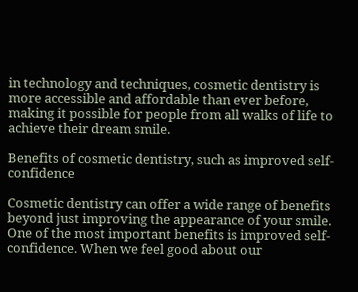in technology and techniques, cosmetic dentistry is more accessible and affordable than ever before, making it possible for people from all walks of life to achieve their dream smile.

Benefits of cosmetic dentistry, such as improved self-confidence

Cosmetic dentistry can offer a wide range of benefits beyond just improving the appearance of your smile. One of the most important benefits is improved self-confidence. When we feel good about our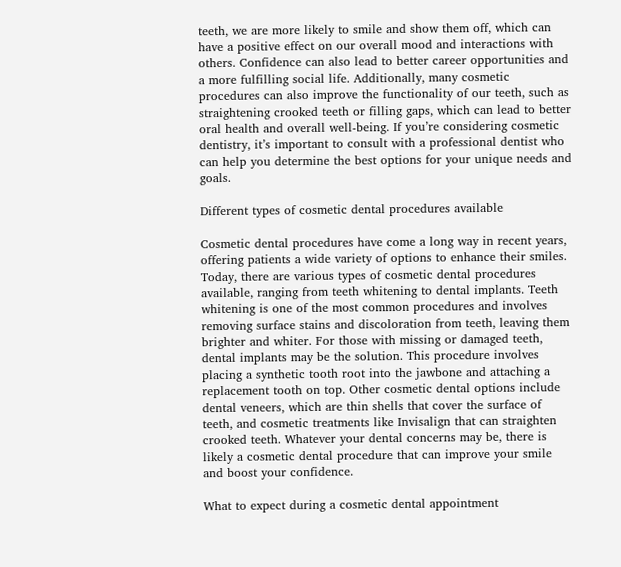teeth, we are more likely to smile and show them off, which can have a positive effect on our overall mood and interactions with others. Confidence can also lead to better career opportunities and a more fulfilling social life. Additionally, many cosmetic procedures can also improve the functionality of our teeth, such as straightening crooked teeth or filling gaps, which can lead to better oral health and overall well-being. If you’re considering cosmetic dentistry, it’s important to consult with a professional dentist who can help you determine the best options for your unique needs and goals.

Different types of cosmetic dental procedures available

Cosmetic dental procedures have come a long way in recent years, offering patients a wide variety of options to enhance their smiles. Today, there are various types of cosmetic dental procedures available, ranging from teeth whitening to dental implants. Teeth whitening is one of the most common procedures and involves removing surface stains and discoloration from teeth, leaving them brighter and whiter. For those with missing or damaged teeth, dental implants may be the solution. This procedure involves placing a synthetic tooth root into the jawbone and attaching a replacement tooth on top. Other cosmetic dental options include dental veneers, which are thin shells that cover the surface of teeth, and cosmetic treatments like Invisalign that can straighten crooked teeth. Whatever your dental concerns may be, there is likely a cosmetic dental procedure that can improve your smile and boost your confidence.

What to expect during a cosmetic dental appointment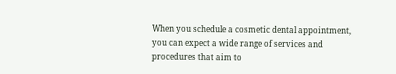When you schedule a cosmetic dental appointment, you can expect a wide range of services and procedures that aim to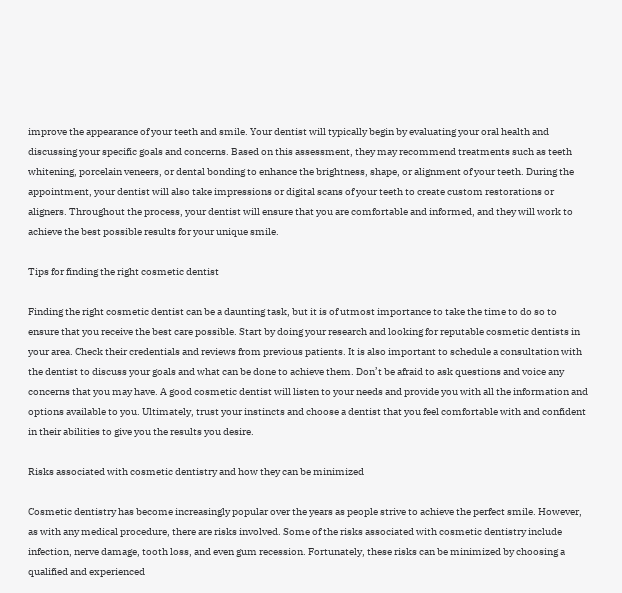improve the appearance of your teeth and smile. Your dentist will typically begin by evaluating your oral health and discussing your specific goals and concerns. Based on this assessment, they may recommend treatments such as teeth whitening, porcelain veneers, or dental bonding to enhance the brightness, shape, or alignment of your teeth. During the appointment, your dentist will also take impressions or digital scans of your teeth to create custom restorations or aligners. Throughout the process, your dentist will ensure that you are comfortable and informed, and they will work to achieve the best possible results for your unique smile.

Tips for finding the right cosmetic dentist

Finding the right cosmetic dentist can be a daunting task, but it is of utmost importance to take the time to do so to ensure that you receive the best care possible. Start by doing your research and looking for reputable cosmetic dentists in your area. Check their credentials and reviews from previous patients. It is also important to schedule a consultation with the dentist to discuss your goals and what can be done to achieve them. Don’t be afraid to ask questions and voice any concerns that you may have. A good cosmetic dentist will listen to your needs and provide you with all the information and options available to you. Ultimately, trust your instincts and choose a dentist that you feel comfortable with and confident in their abilities to give you the results you desire.

Risks associated with cosmetic dentistry and how they can be minimized

Cosmetic dentistry has become increasingly popular over the years as people strive to achieve the perfect smile. However, as with any medical procedure, there are risks involved. Some of the risks associated with cosmetic dentistry include infection, nerve damage, tooth loss, and even gum recession. Fortunately, these risks can be minimized by choosing a qualified and experienced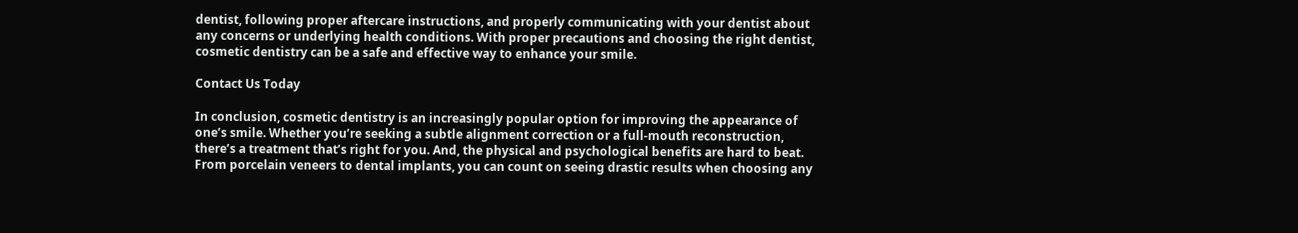dentist, following proper aftercare instructions, and properly communicating with your dentist about any concerns or underlying health conditions. With proper precautions and choosing the right dentist, cosmetic dentistry can be a safe and effective way to enhance your smile.

Contact Us Today

In conclusion, cosmetic dentistry is an increasingly popular option for improving the appearance of one’s smile. Whether you’re seeking a subtle alignment correction or a full-mouth reconstruction, there’s a treatment that’s right for you. And, the physical and psychological benefits are hard to beat. From porcelain veneers to dental implants, you can count on seeing drastic results when choosing any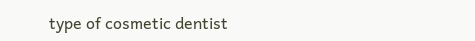type of cosmetic dentist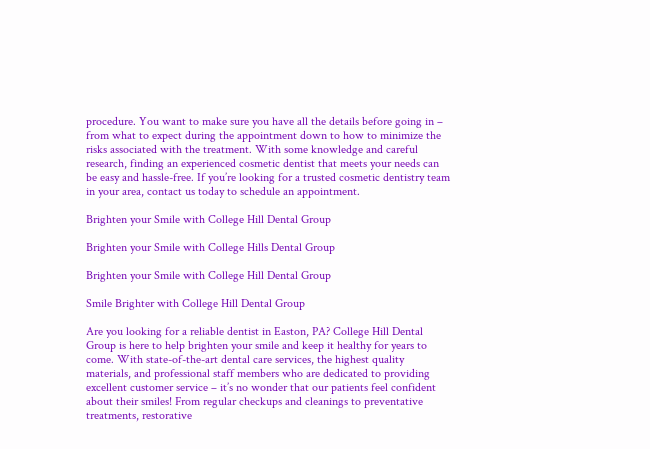procedure. You want to make sure you have all the details before going in – from what to expect during the appointment down to how to minimize the risks associated with the treatment. With some knowledge and careful research, finding an experienced cosmetic dentist that meets your needs can be easy and hassle-free. If you’re looking for a trusted cosmetic dentistry team in your area, contact us today to schedule an appointment.

Brighten your Smile with College Hill Dental Group

Brighten your Smile with College Hills Dental Group

Brighten your Smile with College Hill Dental Group

Smile Brighter with College Hill Dental Group

Are you looking for a reliable dentist in Easton, PA? College Hill Dental Group is here to help brighten your smile and keep it healthy for years to come. With state-of-the-art dental care services, the highest quality materials, and professional staff members who are dedicated to providing excellent customer service – it’s no wonder that our patients feel confident about their smiles! From regular checkups and cleanings to preventative treatments, restorative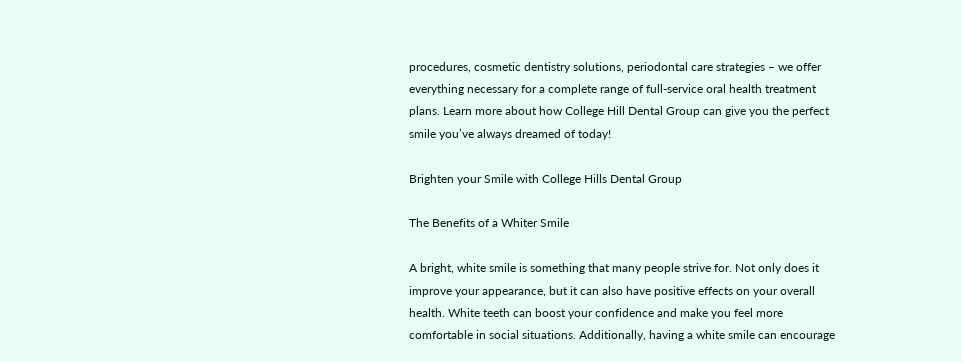procedures, cosmetic dentistry solutions, periodontal care strategies – we offer everything necessary for a complete range of full-service oral health treatment plans. Learn more about how College Hill Dental Group can give you the perfect smile you’ve always dreamed of today!

Brighten your Smile with College Hills Dental Group

The Benefits of a Whiter Smile

A bright, white smile is something that many people strive for. Not only does it improve your appearance, but it can also have positive effects on your overall health. White teeth can boost your confidence and make you feel more comfortable in social situations. Additionally, having a white smile can encourage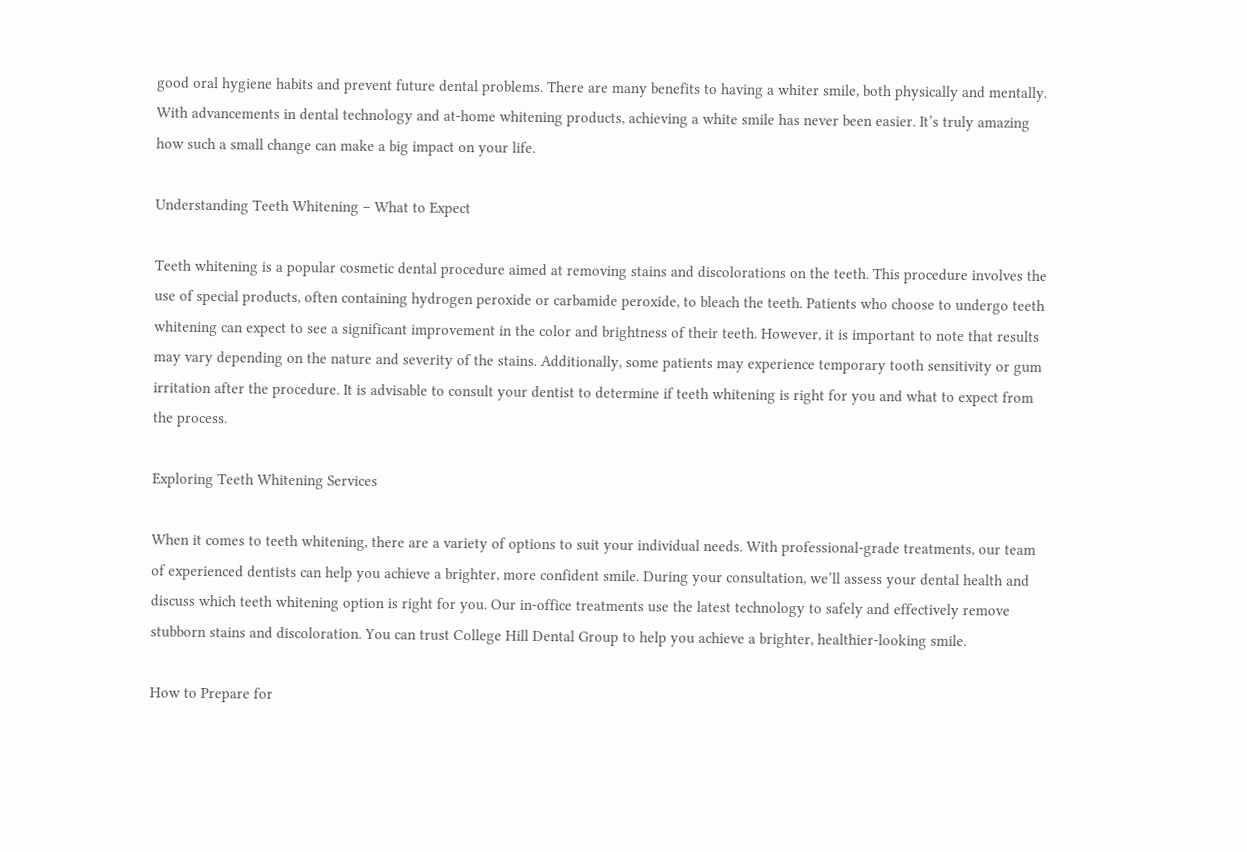good oral hygiene habits and prevent future dental problems. There are many benefits to having a whiter smile, both physically and mentally. With advancements in dental technology and at-home whitening products, achieving a white smile has never been easier. It’s truly amazing how such a small change can make a big impact on your life.

Understanding Teeth Whitening – What to Expect

Teeth whitening is a popular cosmetic dental procedure aimed at removing stains and discolorations on the teeth. This procedure involves the use of special products, often containing hydrogen peroxide or carbamide peroxide, to bleach the teeth. Patients who choose to undergo teeth whitening can expect to see a significant improvement in the color and brightness of their teeth. However, it is important to note that results may vary depending on the nature and severity of the stains. Additionally, some patients may experience temporary tooth sensitivity or gum irritation after the procedure. It is advisable to consult your dentist to determine if teeth whitening is right for you and what to expect from the process.

Exploring Teeth Whitening Services

When it comes to teeth whitening, there are a variety of options to suit your individual needs. With professional-grade treatments, our team of experienced dentists can help you achieve a brighter, more confident smile. During your consultation, we’ll assess your dental health and discuss which teeth whitening option is right for you. Our in-office treatments use the latest technology to safely and effectively remove stubborn stains and discoloration. You can trust College Hill Dental Group to help you achieve a brighter, healthier-looking smile.

How to Prepare for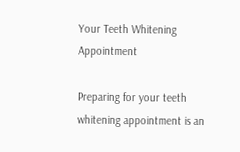Your Teeth Whitening Appointment

Preparing for your teeth whitening appointment is an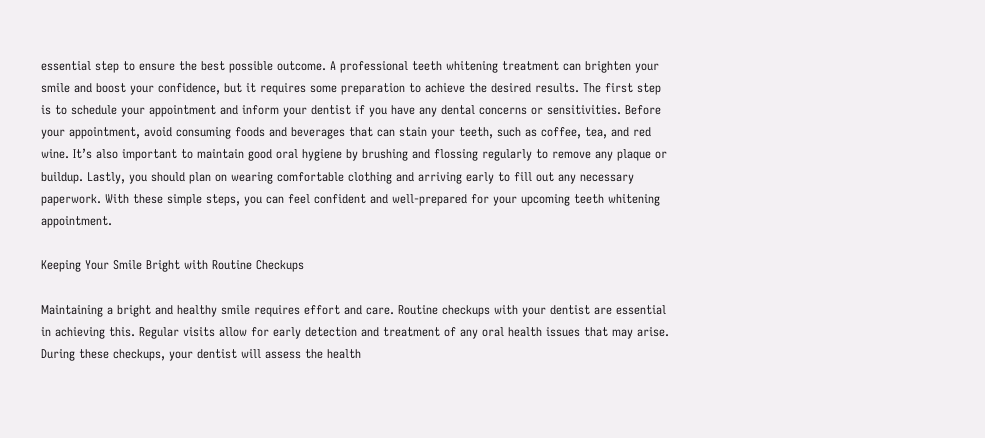essential step to ensure the best possible outcome. A professional teeth whitening treatment can brighten your smile and boost your confidence, but it requires some preparation to achieve the desired results. The first step is to schedule your appointment and inform your dentist if you have any dental concerns or sensitivities. Before your appointment, avoid consuming foods and beverages that can stain your teeth, such as coffee, tea, and red wine. It’s also important to maintain good oral hygiene by brushing and flossing regularly to remove any plaque or buildup. Lastly, you should plan on wearing comfortable clothing and arriving early to fill out any necessary paperwork. With these simple steps, you can feel confident and well-prepared for your upcoming teeth whitening appointment.

Keeping Your Smile Bright with Routine Checkups

Maintaining a bright and healthy smile requires effort and care. Routine checkups with your dentist are essential in achieving this. Regular visits allow for early detection and treatment of any oral health issues that may arise. During these checkups, your dentist will assess the health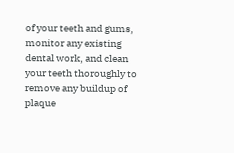of your teeth and gums, monitor any existing dental work, and clean your teeth thoroughly to remove any buildup of plaque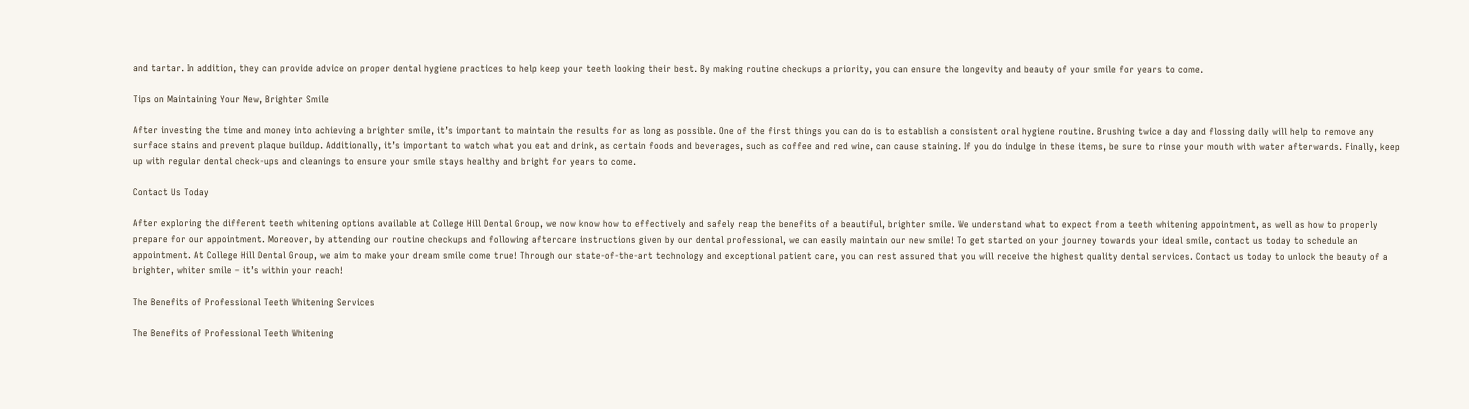and tartar. In addition, they can provide advice on proper dental hygiene practices to help keep your teeth looking their best. By making routine checkups a priority, you can ensure the longevity and beauty of your smile for years to come.

Tips on Maintaining Your New, Brighter Smile

After investing the time and money into achieving a brighter smile, it’s important to maintain the results for as long as possible. One of the first things you can do is to establish a consistent oral hygiene routine. Brushing twice a day and flossing daily will help to remove any surface stains and prevent plaque buildup. Additionally, it’s important to watch what you eat and drink, as certain foods and beverages, such as coffee and red wine, can cause staining. If you do indulge in these items, be sure to rinse your mouth with water afterwards. Finally, keep up with regular dental check-ups and cleanings to ensure your smile stays healthy and bright for years to come.

Contact Us Today

After exploring the different teeth whitening options available at College Hill Dental Group, we now know how to effectively and safely reap the benefits of a beautiful, brighter smile. We understand what to expect from a teeth whitening appointment, as well as how to properly prepare for our appointment. Moreover, by attending our routine checkups and following aftercare instructions given by our dental professional, we can easily maintain our new smile! To get started on your journey towards your ideal smile, contact us today to schedule an appointment. At College Hill Dental Group, we aim to make your dream smile come true! Through our state-of-the-art technology and exceptional patient care, you can rest assured that you will receive the highest quality dental services. Contact us today to unlock the beauty of a brighter, whiter smile – it’s within your reach!

The Benefits of Professional Teeth Whitening Services

The Benefits of Professional Teeth Whitening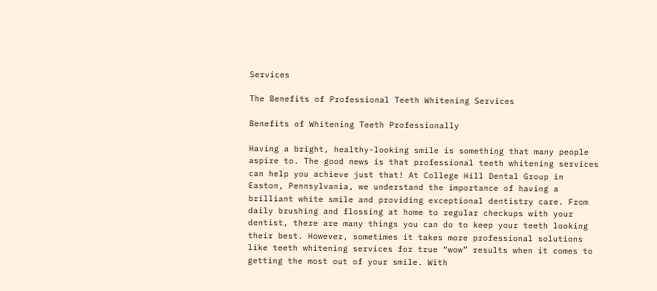Services

The Benefits of Professional Teeth Whitening Services

Benefits of Whitening Teeth Professionally

Having a bright, healthy-looking smile is something that many people aspire to. The good news is that professional teeth whitening services can help you achieve just that! At College Hill Dental Group in Easton, Pennsylvania, we understand the importance of having a brilliant white smile and providing exceptional dentistry care. From daily brushing and flossing at home to regular checkups with your dentist, there are many things you can do to keep your teeth looking their best. However, sometimes it takes more professional solutions like teeth whitening services for true “wow” results when it comes to getting the most out of your smile. With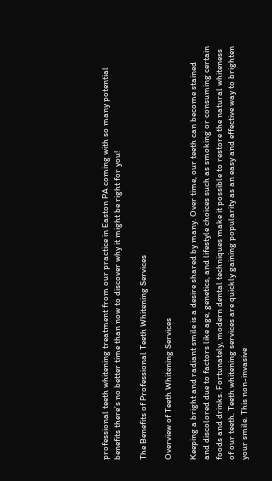professional teeth whitening treatment from our practice in Easton PA coming with so many potential benefits there’s no better time than now to discover why it might be right for you!

The Benefits of Professional Teeth Whitening Services

Overview of Teeth Whitening Services

Keeping a bright and radiant smile is a desire shared by many. Over time, our teeth can become stained and discolored due to factors like age, genetics, and lifestyle choices such as smoking or consuming certain foods and drinks. Fortunately, modern dental techniques make it possible to restore the natural whiteness of our teeth. Teeth whitening services are quickly gaining popularity as an easy and effective way to brighten your smile. This non-invasive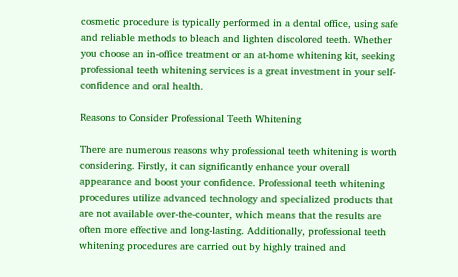cosmetic procedure is typically performed in a dental office, using safe and reliable methods to bleach and lighten discolored teeth. Whether you choose an in-office treatment or an at-home whitening kit, seeking professional teeth whitening services is a great investment in your self-confidence and oral health.

Reasons to Consider Professional Teeth Whitening

There are numerous reasons why professional teeth whitening is worth considering. Firstly, it can significantly enhance your overall appearance and boost your confidence. Professional teeth whitening procedures utilize advanced technology and specialized products that are not available over-the-counter, which means that the results are often more effective and long-lasting. Additionally, professional teeth whitening procedures are carried out by highly trained and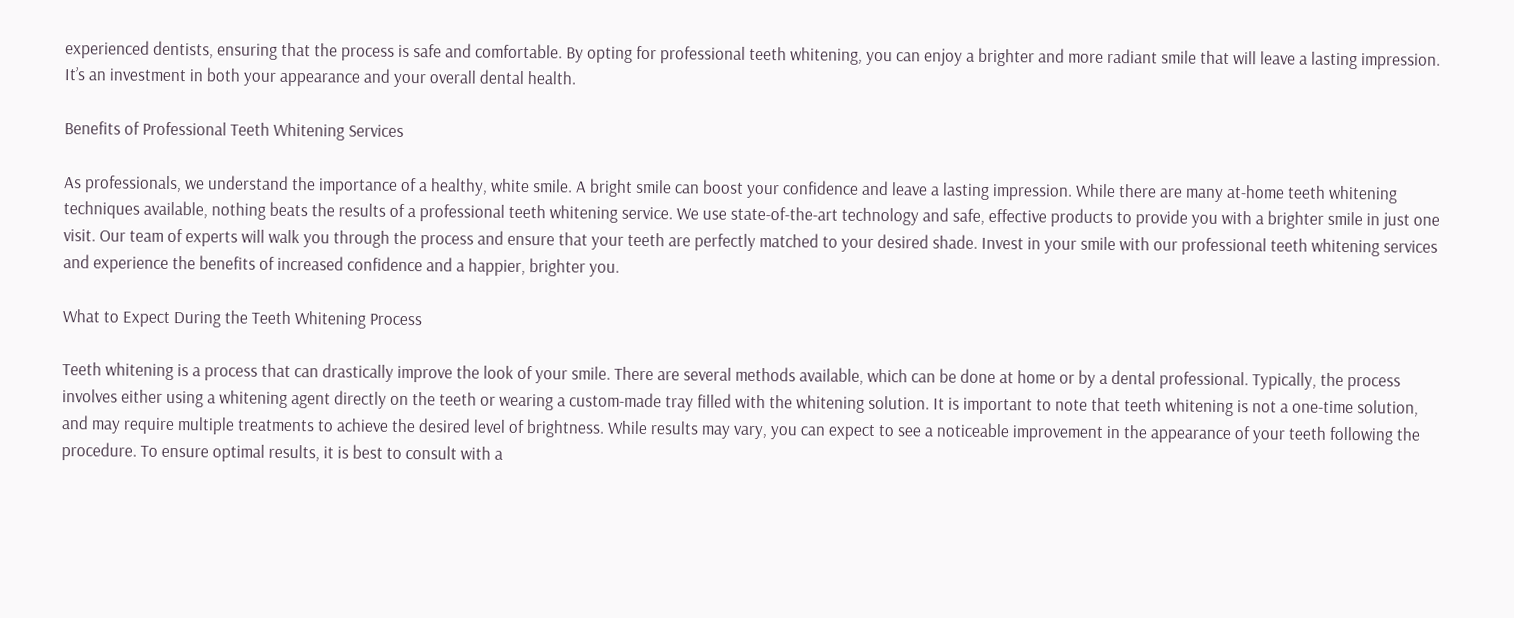experienced dentists, ensuring that the process is safe and comfortable. By opting for professional teeth whitening, you can enjoy a brighter and more radiant smile that will leave a lasting impression. It’s an investment in both your appearance and your overall dental health.

Benefits of Professional Teeth Whitening Services

As professionals, we understand the importance of a healthy, white smile. A bright smile can boost your confidence and leave a lasting impression. While there are many at-home teeth whitening techniques available, nothing beats the results of a professional teeth whitening service. We use state-of-the-art technology and safe, effective products to provide you with a brighter smile in just one visit. Our team of experts will walk you through the process and ensure that your teeth are perfectly matched to your desired shade. Invest in your smile with our professional teeth whitening services and experience the benefits of increased confidence and a happier, brighter you.

What to Expect During the Teeth Whitening Process

Teeth whitening is a process that can drastically improve the look of your smile. There are several methods available, which can be done at home or by a dental professional. Typically, the process involves either using a whitening agent directly on the teeth or wearing a custom-made tray filled with the whitening solution. It is important to note that teeth whitening is not a one-time solution, and may require multiple treatments to achieve the desired level of brightness. While results may vary, you can expect to see a noticeable improvement in the appearance of your teeth following the procedure. To ensure optimal results, it is best to consult with a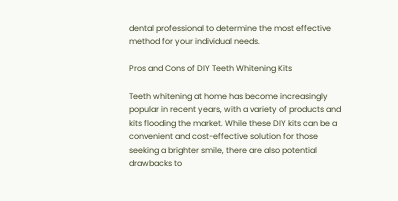dental professional to determine the most effective method for your individual needs.

Pros and Cons of DIY Teeth Whitening Kits

Teeth whitening at home has become increasingly popular in recent years, with a variety of products and kits flooding the market. While these DIY kits can be a convenient and cost-effective solution for those seeking a brighter smile, there are also potential drawbacks to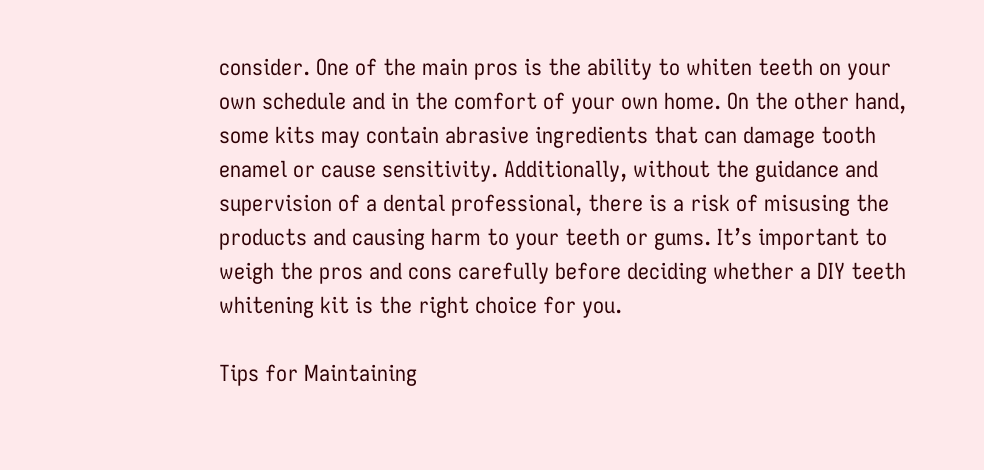consider. One of the main pros is the ability to whiten teeth on your own schedule and in the comfort of your own home. On the other hand, some kits may contain abrasive ingredients that can damage tooth enamel or cause sensitivity. Additionally, without the guidance and supervision of a dental professional, there is a risk of misusing the products and causing harm to your teeth or gums. It’s important to weigh the pros and cons carefully before deciding whether a DIY teeth whitening kit is the right choice for you.

Tips for Maintaining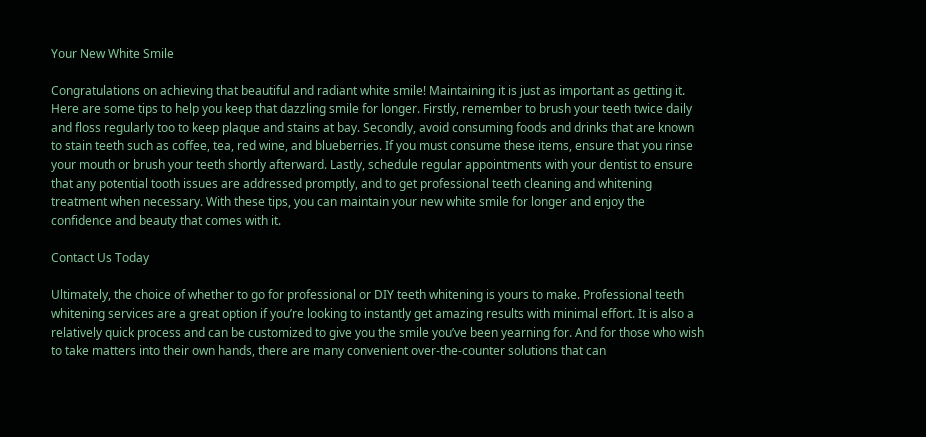Your New White Smile

Congratulations on achieving that beautiful and radiant white smile! Maintaining it is just as important as getting it. Here are some tips to help you keep that dazzling smile for longer. Firstly, remember to brush your teeth twice daily and floss regularly too to keep plaque and stains at bay. Secondly, avoid consuming foods and drinks that are known to stain teeth such as coffee, tea, red wine, and blueberries. If you must consume these items, ensure that you rinse your mouth or brush your teeth shortly afterward. Lastly, schedule regular appointments with your dentist to ensure that any potential tooth issues are addressed promptly, and to get professional teeth cleaning and whitening treatment when necessary. With these tips, you can maintain your new white smile for longer and enjoy the confidence and beauty that comes with it.

Contact Us Today

Ultimately, the choice of whether to go for professional or DIY teeth whitening is yours to make. Professional teeth whitening services are a great option if you’re looking to instantly get amazing results with minimal effort. It is also a relatively quick process and can be customized to give you the smile you’ve been yearning for. And for those who wish to take matters into their own hands, there are many convenient over-the-counter solutions that can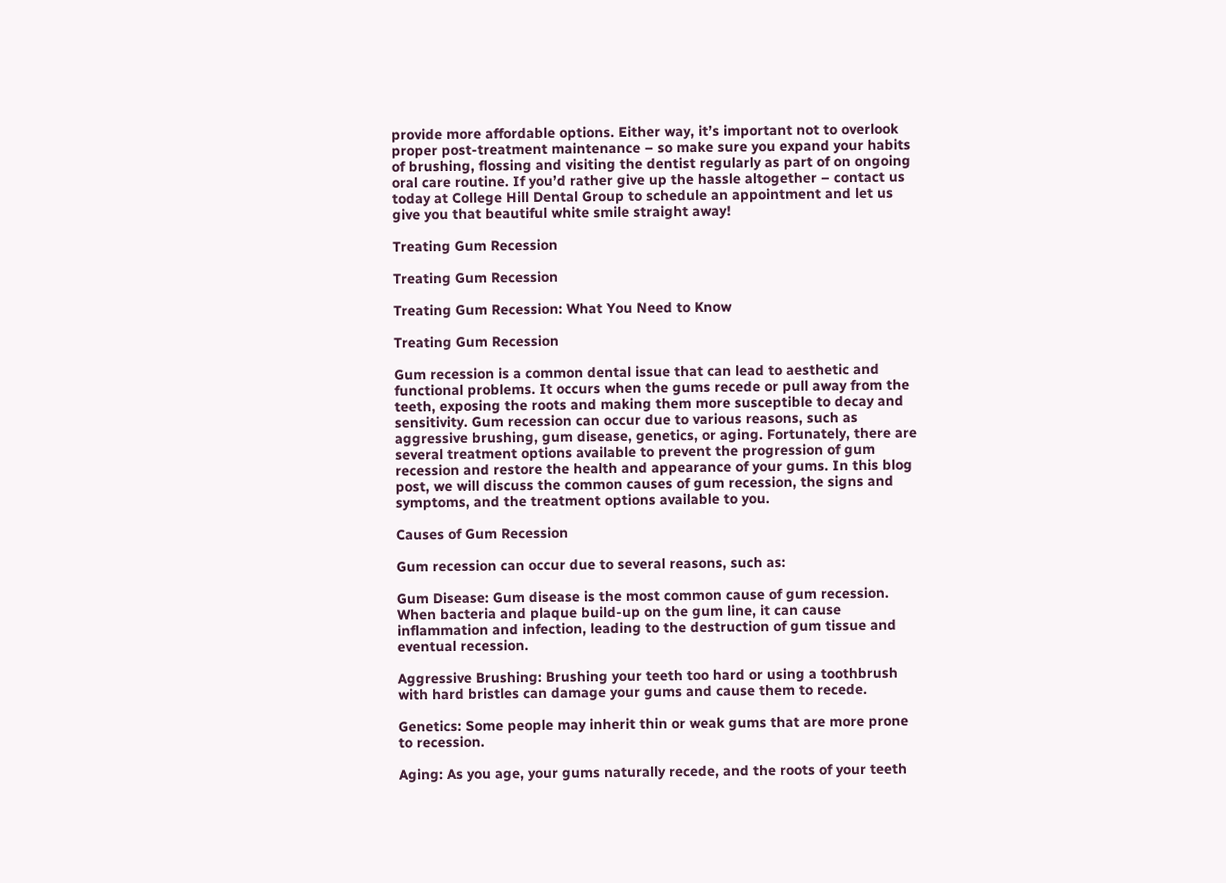provide more affordable options. Either way, it’s important not to overlook proper post-treatment maintenance – so make sure you expand your habits of brushing, flossing and visiting the dentist regularly as part of on ongoing oral care routine. If you’d rather give up the hassle altogether – contact us today at College Hill Dental Group to schedule an appointment and let us give you that beautiful white smile straight away!

Treating Gum Recession

Treating Gum Recession

Treating Gum Recession: What You Need to Know

Treating Gum Recession

Gum recession is a common dental issue that can lead to aesthetic and functional problems. It occurs when the gums recede or pull away from the teeth, exposing the roots and making them more susceptible to decay and sensitivity. Gum recession can occur due to various reasons, such as aggressive brushing, gum disease, genetics, or aging. Fortunately, there are several treatment options available to prevent the progression of gum recession and restore the health and appearance of your gums. In this blog post, we will discuss the common causes of gum recession, the signs and symptoms, and the treatment options available to you.

Causes of Gum Recession

Gum recession can occur due to several reasons, such as:

Gum Disease: Gum disease is the most common cause of gum recession. When bacteria and plaque build-up on the gum line, it can cause inflammation and infection, leading to the destruction of gum tissue and eventual recession.

Aggressive Brushing: Brushing your teeth too hard or using a toothbrush with hard bristles can damage your gums and cause them to recede.

Genetics: Some people may inherit thin or weak gums that are more prone to recession.

Aging: As you age, your gums naturally recede, and the roots of your teeth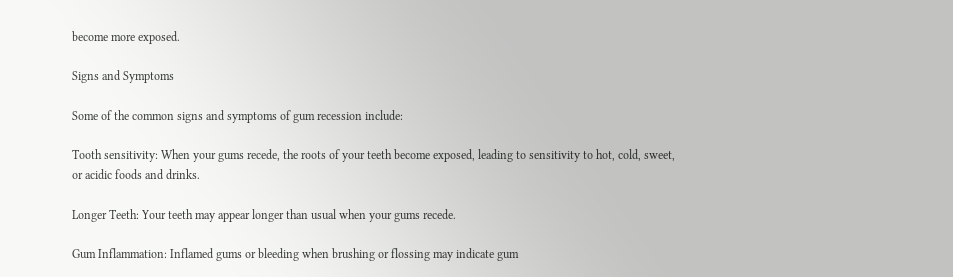become more exposed.

Signs and Symptoms

Some of the common signs and symptoms of gum recession include:

Tooth sensitivity: When your gums recede, the roots of your teeth become exposed, leading to sensitivity to hot, cold, sweet, or acidic foods and drinks.

Longer Teeth: Your teeth may appear longer than usual when your gums recede.

Gum Inflammation: Inflamed gums or bleeding when brushing or flossing may indicate gum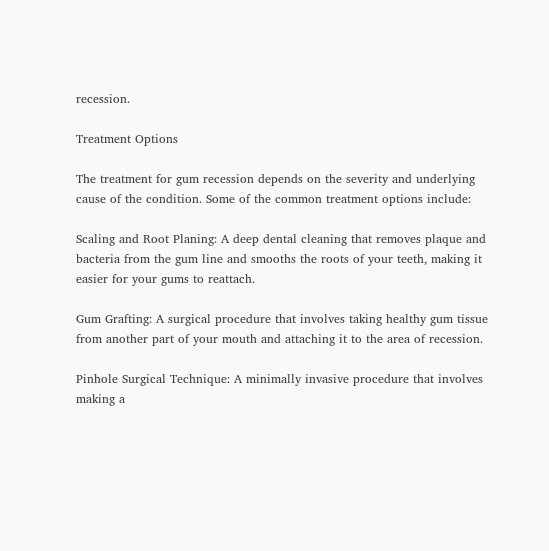recession.

Treatment Options

The treatment for gum recession depends on the severity and underlying cause of the condition. Some of the common treatment options include:

Scaling and Root Planing: A deep dental cleaning that removes plaque and bacteria from the gum line and smooths the roots of your teeth, making it easier for your gums to reattach.

Gum Grafting: A surgical procedure that involves taking healthy gum tissue from another part of your mouth and attaching it to the area of recession.

Pinhole Surgical Technique: A minimally invasive procedure that involves making a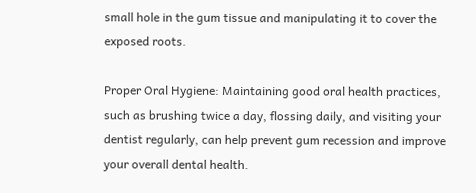small hole in the gum tissue and manipulating it to cover the exposed roots.

Proper Oral Hygiene: Maintaining good oral health practices, such as brushing twice a day, flossing daily, and visiting your dentist regularly, can help prevent gum recession and improve your overall dental health.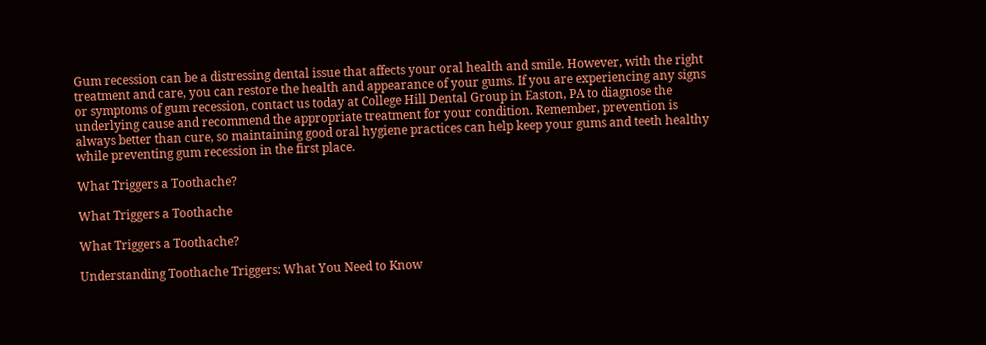Gum recession can be a distressing dental issue that affects your oral health and smile. However, with the right treatment and care, you can restore the health and appearance of your gums. If you are experiencing any signs or symptoms of gum recession, contact us today at College Hill Dental Group in Easton, PA to diagnose the underlying cause and recommend the appropriate treatment for your condition. Remember, prevention is always better than cure, so maintaining good oral hygiene practices can help keep your gums and teeth healthy while preventing gum recession in the first place.

What Triggers a Toothache?

What Triggers a Toothache

What Triggers a Toothache?

Understanding Toothache Triggers: What You Need to Know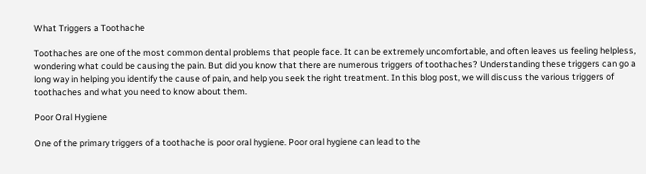What Triggers a Toothache

Toothaches are one of the most common dental problems that people face. It can be extremely uncomfortable, and often leaves us feeling helpless, wondering what could be causing the pain. But did you know that there are numerous triggers of toothaches? Understanding these triggers can go a long way in helping you identify the cause of pain, and help you seek the right treatment. In this blog post, we will discuss the various triggers of toothaches and what you need to know about them.

Poor Oral Hygiene

One of the primary triggers of a toothache is poor oral hygiene. Poor oral hygiene can lead to the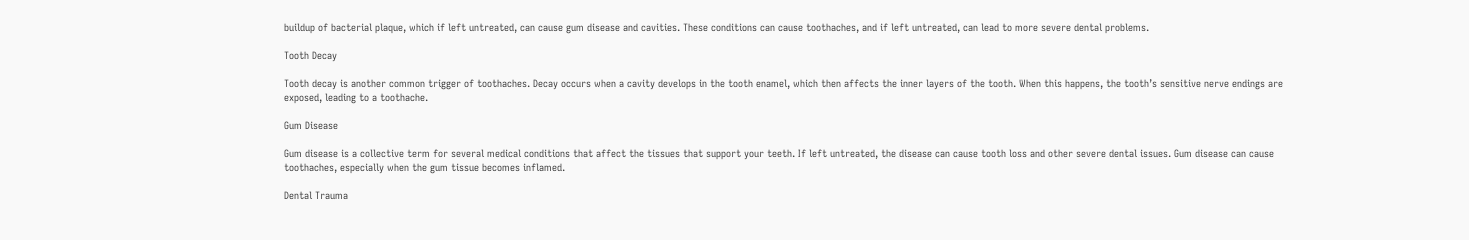buildup of bacterial plaque, which if left untreated, can cause gum disease and cavities. These conditions can cause toothaches, and if left untreated, can lead to more severe dental problems.

Tooth Decay

Tooth decay is another common trigger of toothaches. Decay occurs when a cavity develops in the tooth enamel, which then affects the inner layers of the tooth. When this happens, the tooth’s sensitive nerve endings are exposed, leading to a toothache.

Gum Disease

Gum disease is a collective term for several medical conditions that affect the tissues that support your teeth. If left untreated, the disease can cause tooth loss and other severe dental issues. Gum disease can cause toothaches, especially when the gum tissue becomes inflamed.

Dental Trauma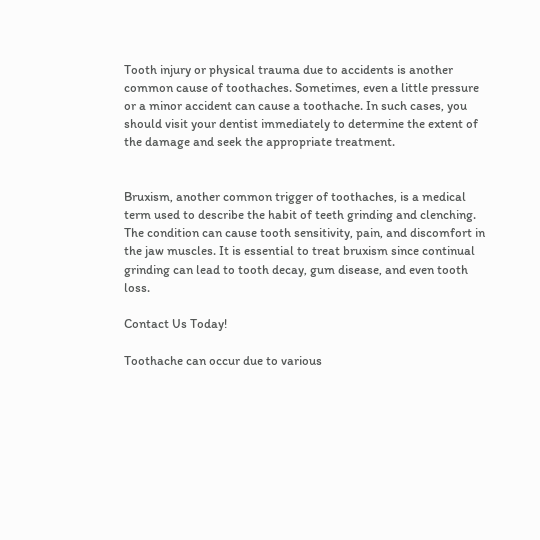Tooth injury or physical trauma due to accidents is another common cause of toothaches. Sometimes, even a little pressure or a minor accident can cause a toothache. In such cases, you should visit your dentist immediately to determine the extent of the damage and seek the appropriate treatment.


Bruxism, another common trigger of toothaches, is a medical term used to describe the habit of teeth grinding and clenching. The condition can cause tooth sensitivity, pain, and discomfort in the jaw muscles. It is essential to treat bruxism since continual grinding can lead to tooth decay, gum disease, and even tooth loss.

Contact Us Today!

Toothache can occur due to various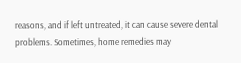reasons, and if left untreated, it can cause severe dental problems. Sometimes, home remedies may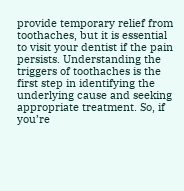provide temporary relief from toothaches, but it is essential to visit your dentist if the pain persists. Understanding the triggers of toothaches is the first step in identifying the underlying cause and seeking appropriate treatment. So, if you’re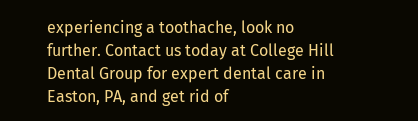experiencing a toothache, look no further. Contact us today at College Hill Dental Group for expert dental care in Easton, PA, and get rid of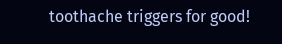toothache triggers for good!